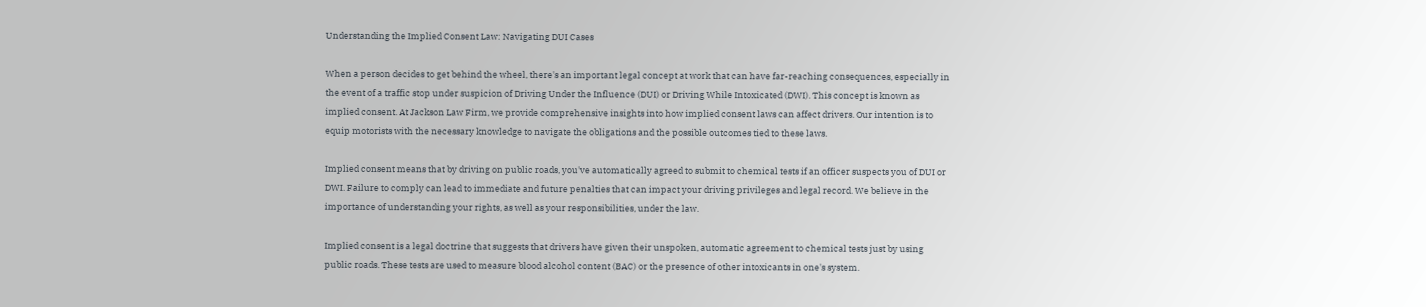Understanding the Implied Consent Law: Navigating DUI Cases

When a person decides to get behind the wheel, there's an important legal concept at work that can have far-reaching consequences, especially in the event of a traffic stop under suspicion of Driving Under the Influence (DUI) or Driving While Intoxicated (DWI). This concept is known as implied consent. At Jackson Law Firm, we provide comprehensive insights into how implied consent laws can affect drivers. Our intention is to equip motorists with the necessary knowledge to navigate the obligations and the possible outcomes tied to these laws.

Implied consent means that by driving on public roads, you've automatically agreed to submit to chemical tests if an officer suspects you of DUI or DWI. Failure to comply can lead to immediate and future penalties that can impact your driving privileges and legal record. We believe in the importance of understanding your rights, as well as your responsibilities, under the law.

Implied consent is a legal doctrine that suggests that drivers have given their unspoken, automatic agreement to chemical tests just by using public roads. These tests are used to measure blood alcohol content (BAC) or the presence of other intoxicants in one's system.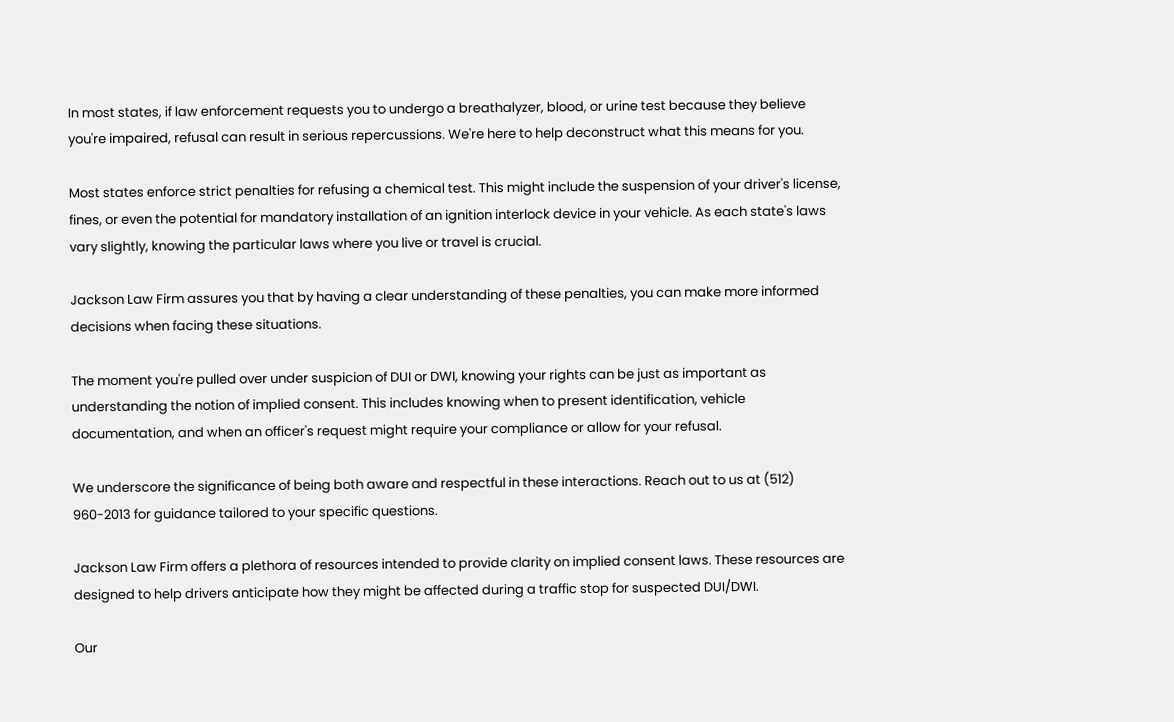In most states, if law enforcement requests you to undergo a breathalyzer, blood, or urine test because they believe you're impaired, refusal can result in serious repercussions. We're here to help deconstruct what this means for you.

Most states enforce strict penalties for refusing a chemical test. This might include the suspension of your driver's license, fines, or even the potential for mandatory installation of an ignition interlock device in your vehicle. As each state's laws vary slightly, knowing the particular laws where you live or travel is crucial.

Jackson Law Firm assures you that by having a clear understanding of these penalties, you can make more informed decisions when facing these situations.

The moment you're pulled over under suspicion of DUI or DWI, knowing your rights can be just as important as understanding the notion of implied consent. This includes knowing when to present identification, vehicle documentation, and when an officer's request might require your compliance or allow for your refusal.

We underscore the significance of being both aware and respectful in these interactions. Reach out to us at (512) 960-2013 for guidance tailored to your specific questions.

Jackson Law Firm offers a plethora of resources intended to provide clarity on implied consent laws. These resources are designed to help drivers anticipate how they might be affected during a traffic stop for suspected DUI/DWI.

Our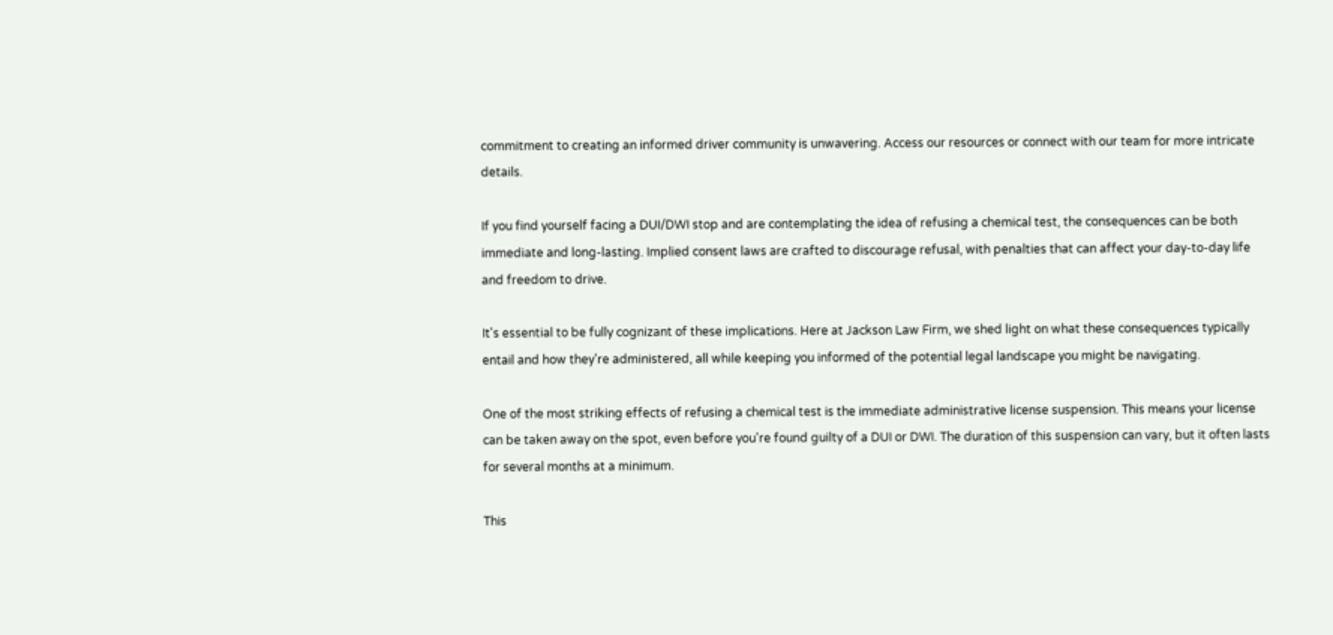commitment to creating an informed driver community is unwavering. Access our resources or connect with our team for more intricate details.

If you find yourself facing a DUI/DWI stop and are contemplating the idea of refusing a chemical test, the consequences can be both immediate and long-lasting. Implied consent laws are crafted to discourage refusal, with penalties that can affect your day-to-day life and freedom to drive.

It's essential to be fully cognizant of these implications. Here at Jackson Law Firm, we shed light on what these consequences typically entail and how they're administered, all while keeping you informed of the potential legal landscape you might be navigating.

One of the most striking effects of refusing a chemical test is the immediate administrative license suspension. This means your license can be taken away on the spot, even before you're found guilty of a DUI or DWI. The duration of this suspension can vary, but it often lasts for several months at a minimum.

This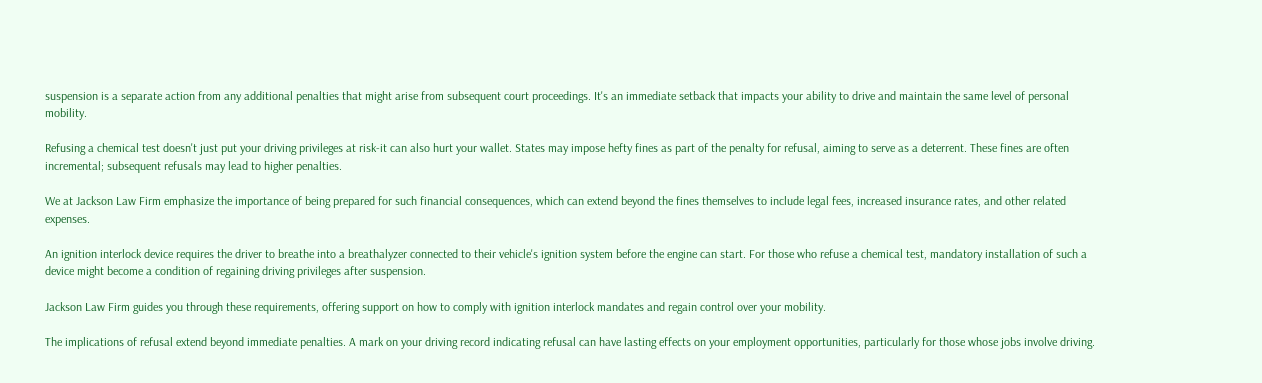suspension is a separate action from any additional penalties that might arise from subsequent court proceedings. It's an immediate setback that impacts your ability to drive and maintain the same level of personal mobility.

Refusing a chemical test doesn't just put your driving privileges at risk-it can also hurt your wallet. States may impose hefty fines as part of the penalty for refusal, aiming to serve as a deterrent. These fines are often incremental; subsequent refusals may lead to higher penalties.

We at Jackson Law Firm emphasize the importance of being prepared for such financial consequences, which can extend beyond the fines themselves to include legal fees, increased insurance rates, and other related expenses.

An ignition interlock device requires the driver to breathe into a breathalyzer connected to their vehicle's ignition system before the engine can start. For those who refuse a chemical test, mandatory installation of such a device might become a condition of regaining driving privileges after suspension.

Jackson Law Firm guides you through these requirements, offering support on how to comply with ignition interlock mandates and regain control over your mobility.

The implications of refusal extend beyond immediate penalties. A mark on your driving record indicating refusal can have lasting effects on your employment opportunities, particularly for those whose jobs involve driving.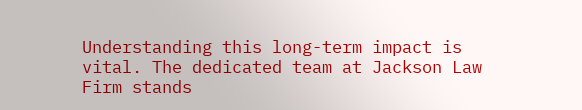Understanding this long-term impact is vital. The dedicated team at Jackson Law Firm stands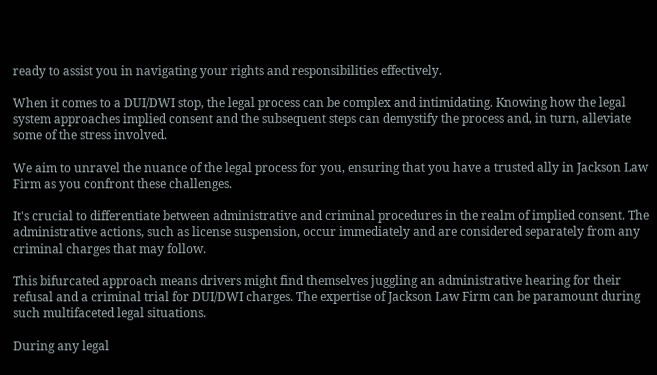ready to assist you in navigating your rights and responsibilities effectively.

When it comes to a DUI/DWI stop, the legal process can be complex and intimidating. Knowing how the legal system approaches implied consent and the subsequent steps can demystify the process and, in turn, alleviate some of the stress involved.

We aim to unravel the nuance of the legal process for you, ensuring that you have a trusted ally in Jackson Law Firm as you confront these challenges.

It's crucial to differentiate between administrative and criminal procedures in the realm of implied consent. The administrative actions, such as license suspension, occur immediately and are considered separately from any criminal charges that may follow.

This bifurcated approach means drivers might find themselves juggling an administrative hearing for their refusal and a criminal trial for DUI/DWI charges. The expertise of Jackson Law Firm can be paramount during such multifaceted legal situations.

During any legal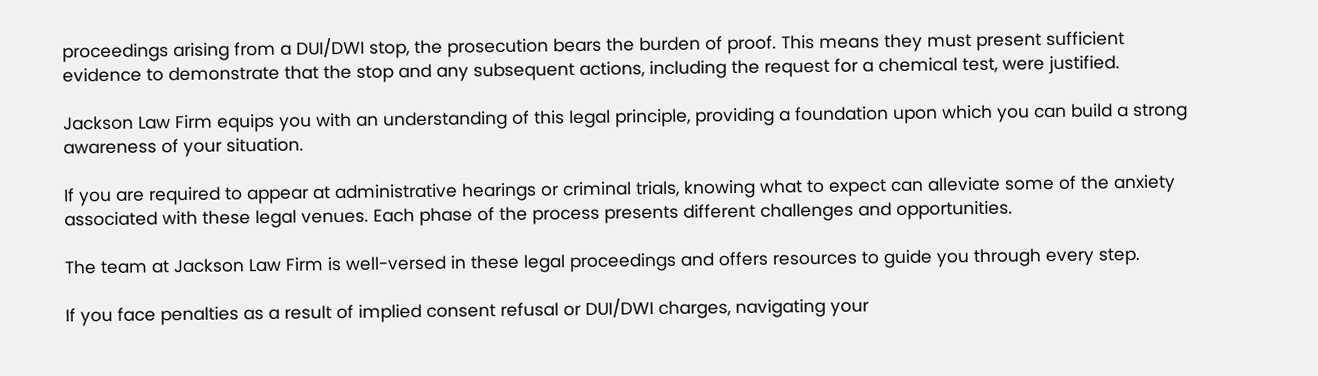proceedings arising from a DUI/DWI stop, the prosecution bears the burden of proof. This means they must present sufficient evidence to demonstrate that the stop and any subsequent actions, including the request for a chemical test, were justified.

Jackson Law Firm equips you with an understanding of this legal principle, providing a foundation upon which you can build a strong awareness of your situation.

If you are required to appear at administrative hearings or criminal trials, knowing what to expect can alleviate some of the anxiety associated with these legal venues. Each phase of the process presents different challenges and opportunities.

The team at Jackson Law Firm is well-versed in these legal proceedings and offers resources to guide you through every step.

If you face penalties as a result of implied consent refusal or DUI/DWI charges, navigating your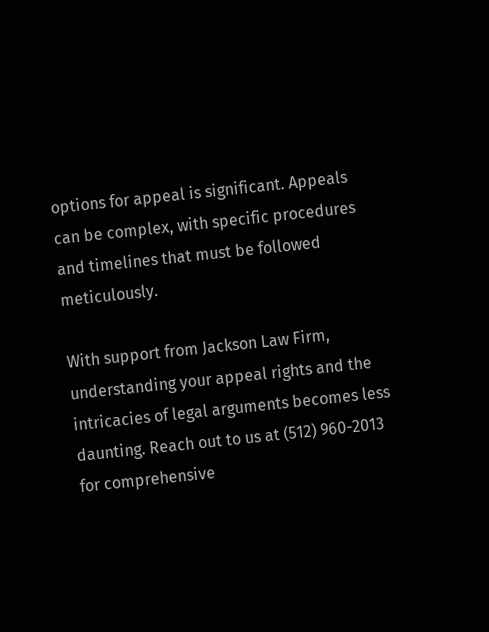options for appeal is significant. Appeals can be complex, with specific procedures and timelines that must be followed meticulously.

With support from Jackson Law Firm, understanding your appeal rights and the intricacies of legal arguments becomes less daunting. Reach out to us at (512) 960-2013 for comprehensive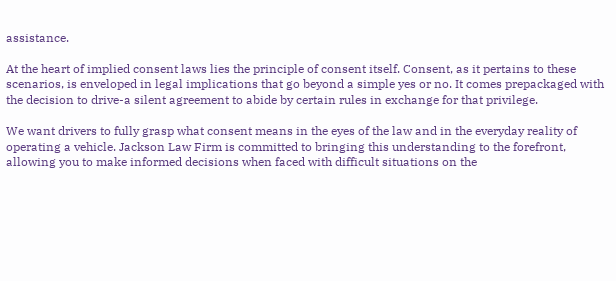assistance.

At the heart of implied consent laws lies the principle of consent itself. Consent, as it pertains to these scenarios, is enveloped in legal implications that go beyond a simple yes or no. It comes prepackaged with the decision to drive-a silent agreement to abide by certain rules in exchange for that privilege.

We want drivers to fully grasp what consent means in the eyes of the law and in the everyday reality of operating a vehicle. Jackson Law Firm is committed to bringing this understanding to the forefront, allowing you to make informed decisions when faced with difficult situations on the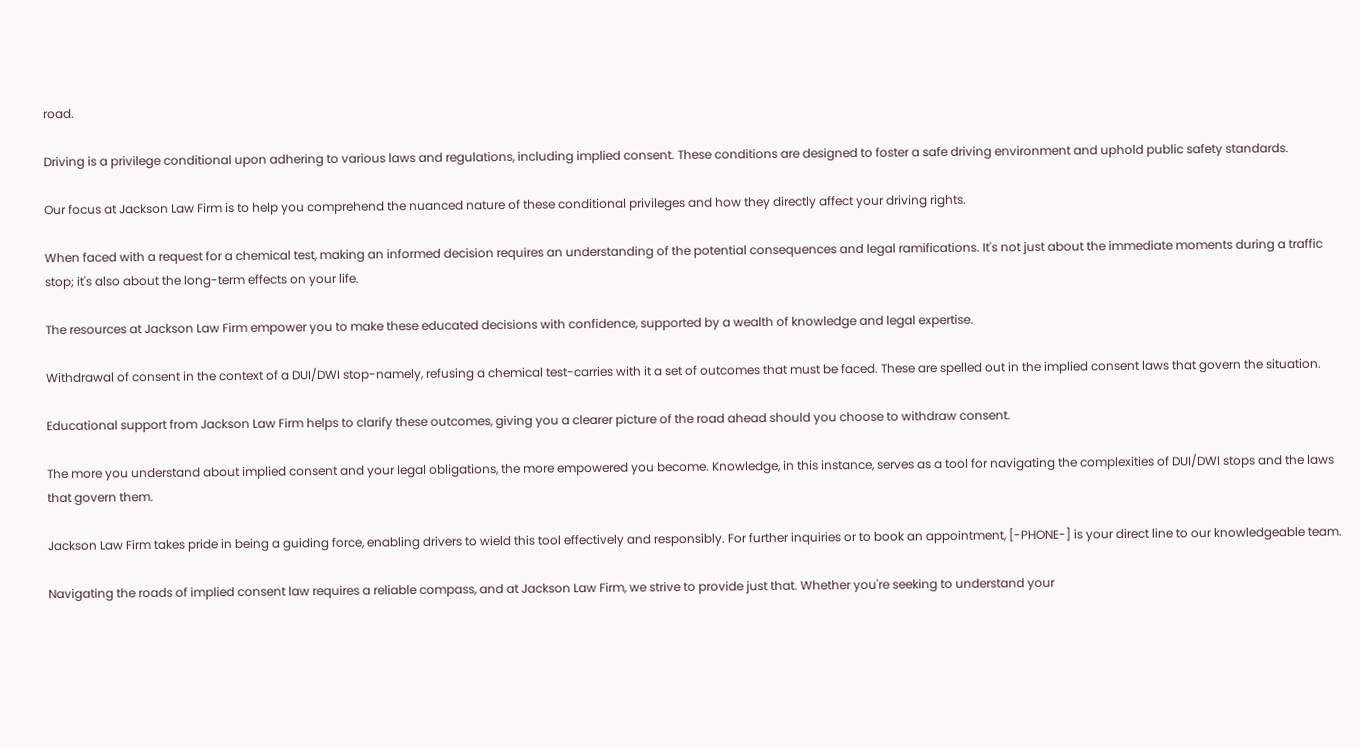road.

Driving is a privilege conditional upon adhering to various laws and regulations, including implied consent. These conditions are designed to foster a safe driving environment and uphold public safety standards.

Our focus at Jackson Law Firm is to help you comprehend the nuanced nature of these conditional privileges and how they directly affect your driving rights.

When faced with a request for a chemical test, making an informed decision requires an understanding of the potential consequences and legal ramifications. It's not just about the immediate moments during a traffic stop; it's also about the long-term effects on your life.

The resources at Jackson Law Firm empower you to make these educated decisions with confidence, supported by a wealth of knowledge and legal expertise.

Withdrawal of consent in the context of a DUI/DWI stop-namely, refusing a chemical test-carries with it a set of outcomes that must be faced. These are spelled out in the implied consent laws that govern the situation.

Educational support from Jackson Law Firm helps to clarify these outcomes, giving you a clearer picture of the road ahead should you choose to withdraw consent.

The more you understand about implied consent and your legal obligations, the more empowered you become. Knowledge, in this instance, serves as a tool for navigating the complexities of DUI/DWI stops and the laws that govern them.

Jackson Law Firm takes pride in being a guiding force, enabling drivers to wield this tool effectively and responsibly. For further inquiries or to book an appointment, [-PHONE-] is your direct line to our knowledgeable team.

Navigating the roads of implied consent law requires a reliable compass, and at Jackson Law Firm, we strive to provide just that. Whether you're seeking to understand your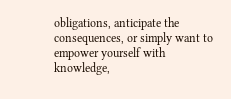obligations, anticipate the consequences, or simply want to empower yourself with knowledge,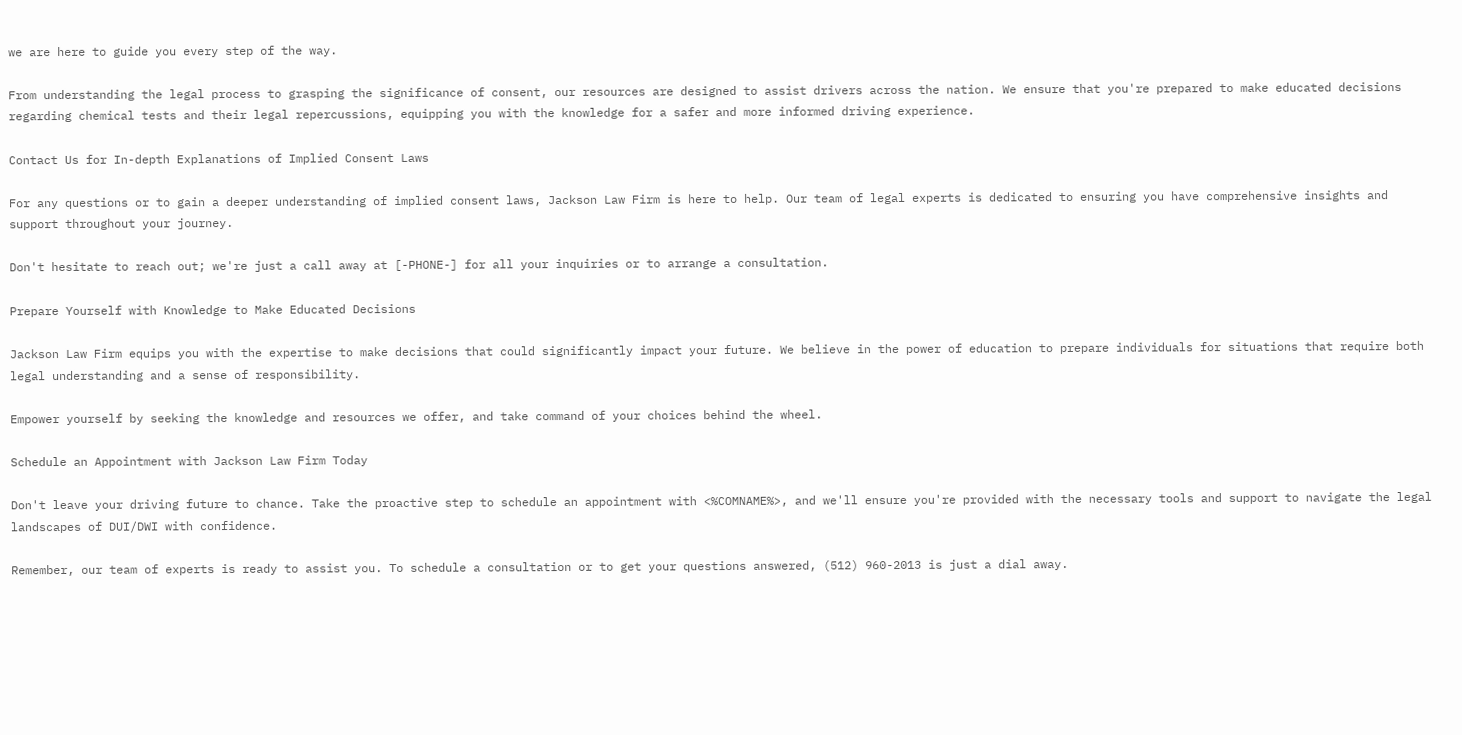we are here to guide you every step of the way.

From understanding the legal process to grasping the significance of consent, our resources are designed to assist drivers across the nation. We ensure that you're prepared to make educated decisions regarding chemical tests and their legal repercussions, equipping you with the knowledge for a safer and more informed driving experience.

Contact Us for In-depth Explanations of Implied Consent Laws

For any questions or to gain a deeper understanding of implied consent laws, Jackson Law Firm is here to help. Our team of legal experts is dedicated to ensuring you have comprehensive insights and support throughout your journey.

Don't hesitate to reach out; we're just a call away at [-PHONE-] for all your inquiries or to arrange a consultation.

Prepare Yourself with Knowledge to Make Educated Decisions

Jackson Law Firm equips you with the expertise to make decisions that could significantly impact your future. We believe in the power of education to prepare individuals for situations that require both legal understanding and a sense of responsibility.

Empower yourself by seeking the knowledge and resources we offer, and take command of your choices behind the wheel.

Schedule an Appointment with Jackson Law Firm Today

Don't leave your driving future to chance. Take the proactive step to schedule an appointment with <%COMNAME%>, and we'll ensure you're provided with the necessary tools and support to navigate the legal landscapes of DUI/DWI with confidence.

Remember, our team of experts is ready to assist you. To schedule a consultation or to get your questions answered, (512) 960-2013 is just a dial away.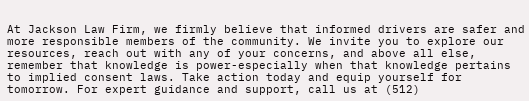At Jackson Law Firm, we firmly believe that informed drivers are safer and more responsible members of the community. We invite you to explore our resources, reach out with any of your concerns, and above all else, remember that knowledge is power-especially when that knowledge pertains to implied consent laws. Take action today and equip yourself for tomorrow. For expert guidance and support, call us at (512)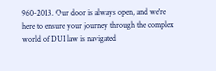960-2013. Our door is always open, and we're here to ensure your journey through the complex world of DUI law is navigated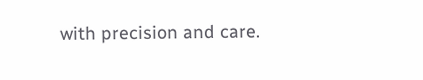with precision and care.